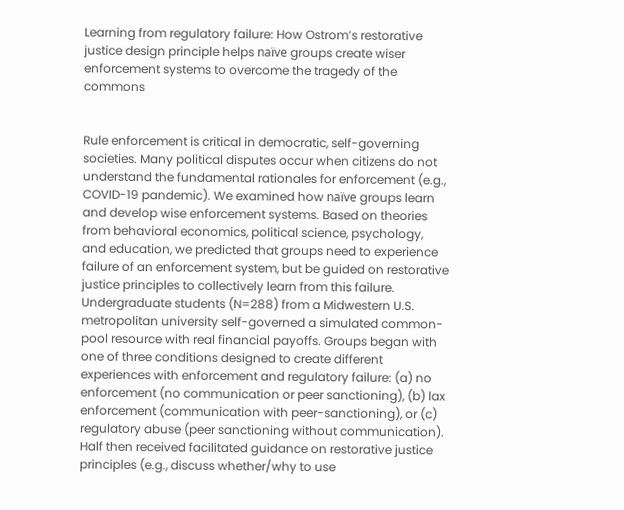Learning from regulatory failure: How Ostrom’s restorative justice design principle helps naïve groups create wiser enforcement systems to overcome the tragedy of the commons


Rule enforcement is critical in democratic, self-governing societies. Many political disputes occur when citizens do not understand the fundamental rationales for enforcement (e.g., COVID-19 pandemic). We examined how naïve groups learn and develop wise enforcement systems. Based on theories from behavioral economics, political science, psychology, and education, we predicted that groups need to experience failure of an enforcement system, but be guided on restorative justice principles to collectively learn from this failure. Undergraduate students (N=288) from a Midwestern U.S. metropolitan university self-governed a simulated common-pool resource with real financial payoffs. Groups began with one of three conditions designed to create different experiences with enforcement and regulatory failure: (a) no enforcement (no communication or peer sanctioning), (b) lax enforcement (communication with peer-sanctioning), or (c) regulatory abuse (peer sanctioning without communication). Half then received facilitated guidance on restorative justice principles (e.g., discuss whether/why to use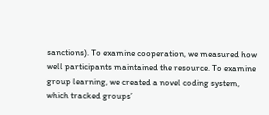sanctions). To examine cooperation, we measured how well participants maintained the resource. To examine group learning, we created a novel coding system, which tracked groups’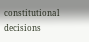constitutional decisions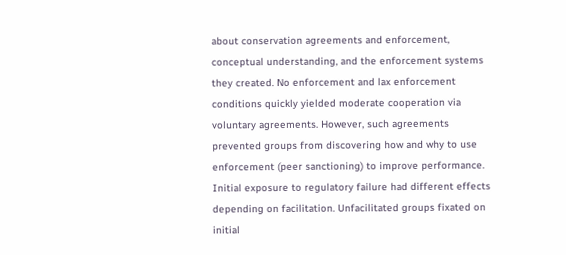about conservation agreements and enforcement, conceptual understanding, and the enforcement systems they created. No enforcement and lax enforcement conditions quickly yielded moderate cooperation via voluntary agreements. However, such agreements prevented groups from discovering how and why to use enforcement (peer sanctioning) to improve performance. Initial exposure to regulatory failure had different effects depending on facilitation. Unfacilitated groups fixated on initial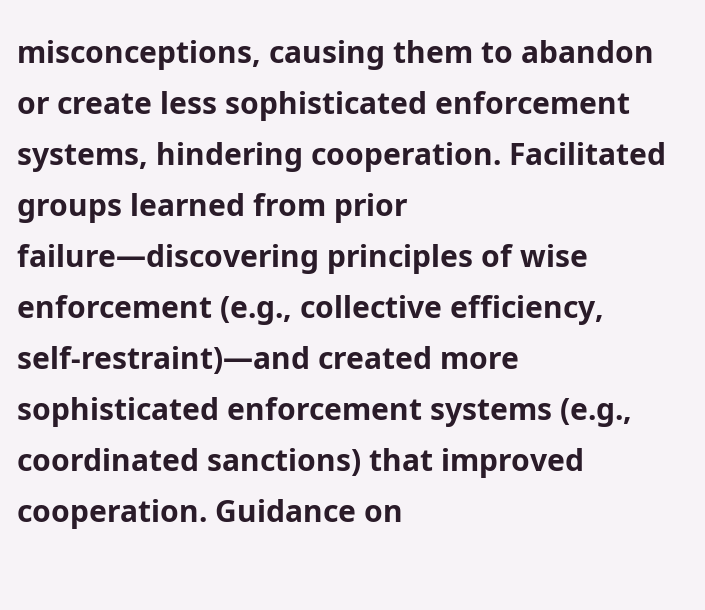misconceptions, causing them to abandon or create less sophisticated enforcement systems, hindering cooperation. Facilitated groups learned from prior failure—discovering principles of wise enforcement (e.g., collective efficiency, self-restraint)—and created more sophisticated enforcement systems (e.g., coordinated sanctions) that improved cooperation. Guidance on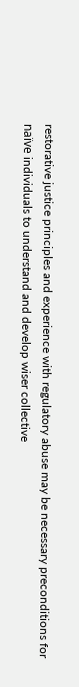restorative justice principles and experience with regulatory abuse may be necessary preconditions for naïve individuals to understand and develop wiser collective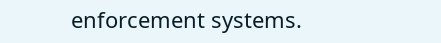enforcement systems.